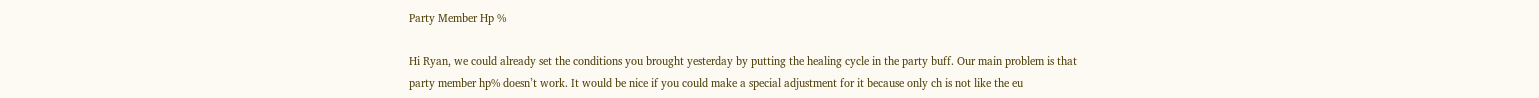Party Member Hp %

Hi Ryan, we could already set the conditions you brought yesterday by putting the healing cycle in the party buff. Our main problem is that party member hp% doesn’t work. It would be nice if you could make a special adjustment for it because only ch is not like the eu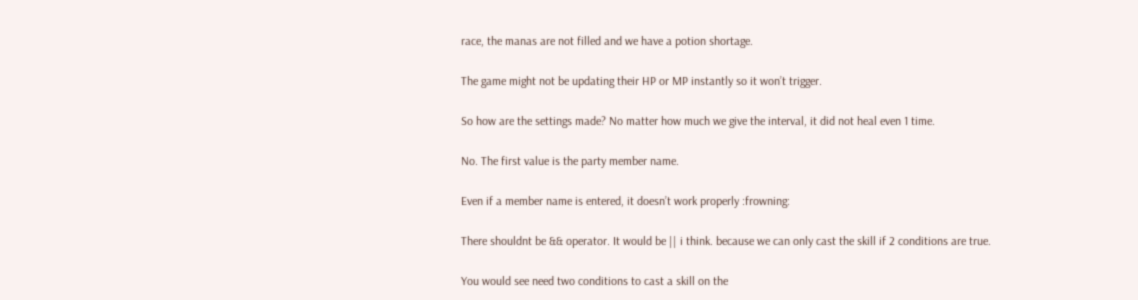race, the manas are not filled and we have a potion shortage.

The game might not be updating their HP or MP instantly so it won’t trigger.

So how are the settings made? No matter how much we give the interval, it did not heal even 1 time.

No. The first value is the party member name.

Even if a member name is entered, it doesn’t work properly :frowning:

There shouldnt be && operator. It would be || i think. because we can only cast the skill if 2 conditions are true.

You would see need two conditions to cast a skill on the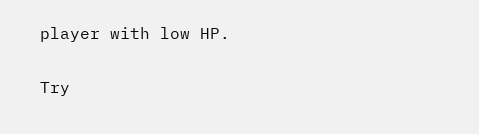player with low HP.

Try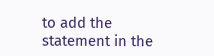to add the statement in the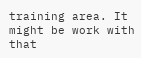training area. It might be work with that